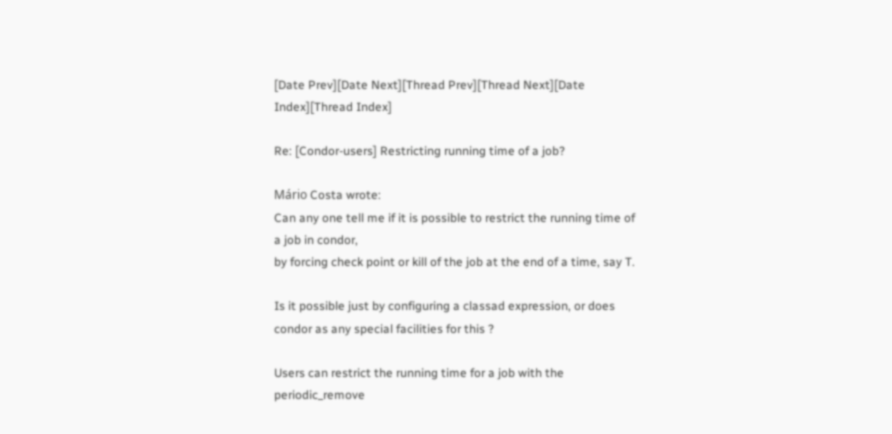[Date Prev][Date Next][Thread Prev][Thread Next][Date Index][Thread Index]

Re: [Condor-users] Restricting running time of a job?

Mário Costa wrote:
Can any one tell me if it is possible to restrict the running time of
a job in condor,
by forcing check point or kill of the job at the end of a time, say T.

Is it possible just by configuring a classad expression, or does
condor as any special facilities for this ?

Users can restrict the running time for a job with the periodic_remove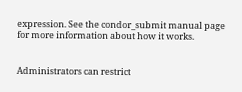expression. See the condor_submit manual page for more information about how it works.


Administrators can restrict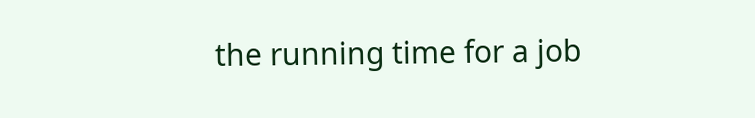the running time for a job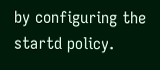by configuring the startd policy.